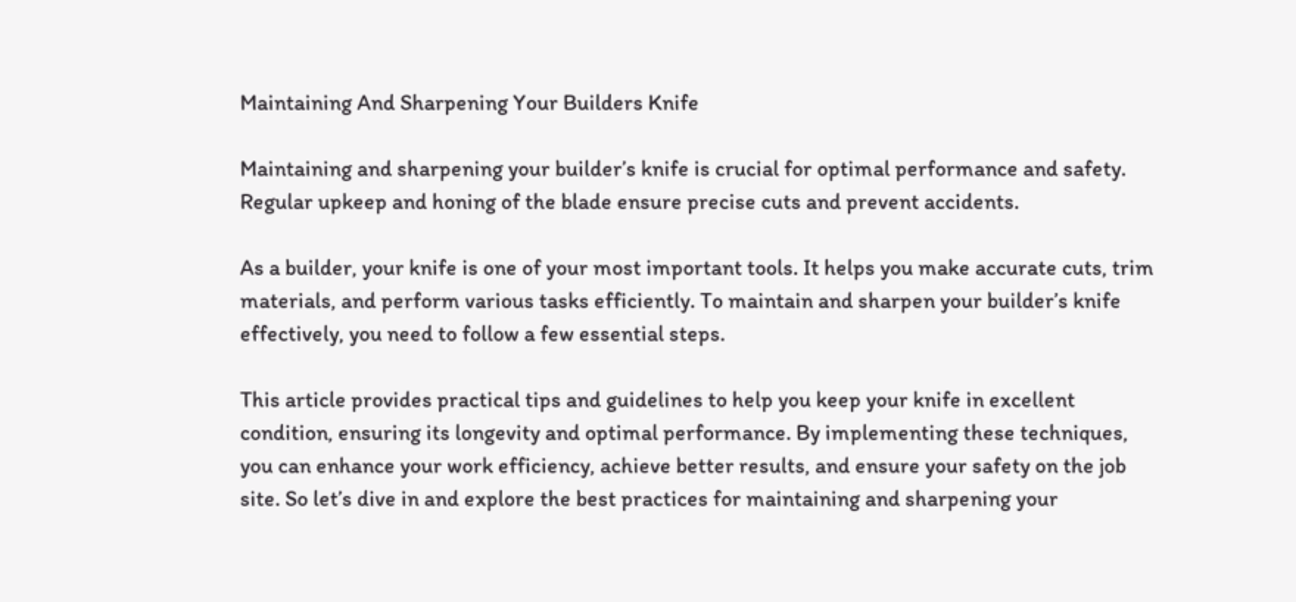Maintaining And Sharpening Your Builders Knife

Maintaining and sharpening your builder’s knife is crucial for optimal performance and safety. Regular upkeep and honing of the blade ensure precise cuts and prevent accidents.

As a builder, your knife is one of your most important tools. It helps you make accurate cuts, trim materials, and perform various tasks efficiently. To maintain and sharpen your builder’s knife effectively, you need to follow a few essential steps.

This article provides practical tips and guidelines to help you keep your knife in excellent condition, ensuring its longevity and optimal performance. By implementing these techniques, you can enhance your work efficiency, achieve better results, and ensure your safety on the job site. So let’s dive in and explore the best practices for maintaining and sharpening your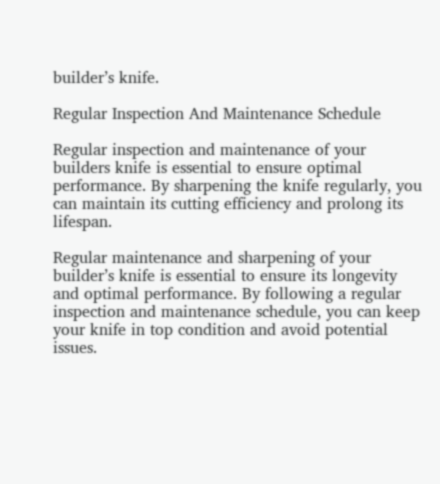builder’s knife.

Regular Inspection And Maintenance Schedule

Regular inspection and maintenance of your builders knife is essential to ensure optimal performance. By sharpening the knife regularly, you can maintain its cutting efficiency and prolong its lifespan.

Regular maintenance and sharpening of your builder’s knife is essential to ensure its longevity and optimal performance. By following a regular inspection and maintenance schedule, you can keep your knife in top condition and avoid potential issues.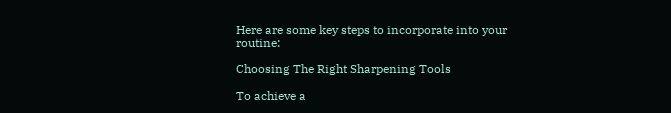Here are some key steps to incorporate into your routine:

Choosing The Right Sharpening Tools

To achieve a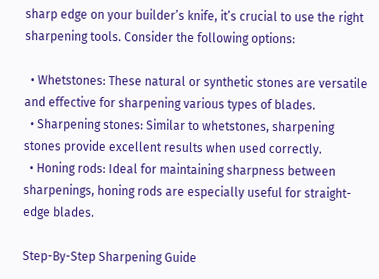sharp edge on your builder’s knife, it’s crucial to use the right sharpening tools. Consider the following options:

  • Whetstones: These natural or synthetic stones are versatile and effective for sharpening various types of blades.
  • Sharpening stones: Similar to whetstones, sharpening stones provide excellent results when used correctly.
  • Honing rods: Ideal for maintaining sharpness between sharpenings, honing rods are especially useful for straight-edge blades.

Step-By-Step Sharpening Guide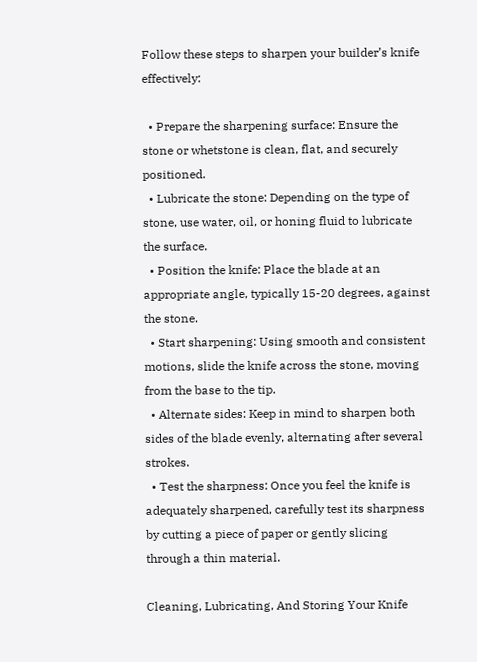Follow these steps to sharpen your builder’s knife effectively:

  • Prepare the sharpening surface: Ensure the stone or whetstone is clean, flat, and securely positioned.
  • Lubricate the stone: Depending on the type of stone, use water, oil, or honing fluid to lubricate the surface.
  • Position the knife: Place the blade at an appropriate angle, typically 15-20 degrees, against the stone.
  • Start sharpening: Using smooth and consistent motions, slide the knife across the stone, moving from the base to the tip.
  • Alternate sides: Keep in mind to sharpen both sides of the blade evenly, alternating after several strokes.
  • Test the sharpness: Once you feel the knife is adequately sharpened, carefully test its sharpness by cutting a piece of paper or gently slicing through a thin material.

Cleaning, Lubricating, And Storing Your Knife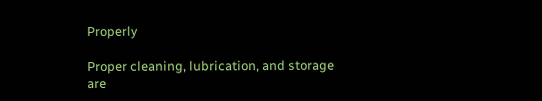Properly

Proper cleaning, lubrication, and storage are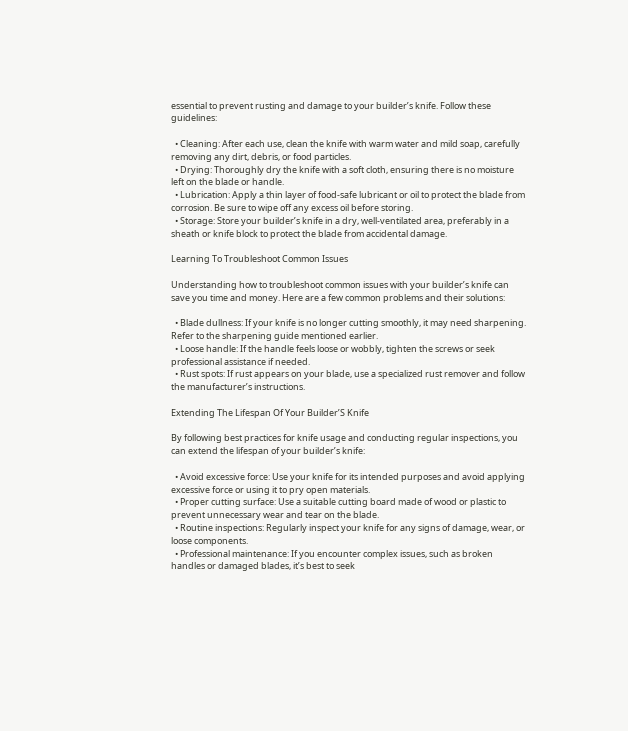essential to prevent rusting and damage to your builder’s knife. Follow these guidelines:

  • Cleaning: After each use, clean the knife with warm water and mild soap, carefully removing any dirt, debris, or food particles.
  • Drying: Thoroughly dry the knife with a soft cloth, ensuring there is no moisture left on the blade or handle.
  • Lubrication: Apply a thin layer of food-safe lubricant or oil to protect the blade from corrosion. Be sure to wipe off any excess oil before storing.
  • Storage: Store your builder’s knife in a dry, well-ventilated area, preferably in a sheath or knife block to protect the blade from accidental damage.

Learning To Troubleshoot Common Issues

Understanding how to troubleshoot common issues with your builder’s knife can save you time and money. Here are a few common problems and their solutions:

  • Blade dullness: If your knife is no longer cutting smoothly, it may need sharpening. Refer to the sharpening guide mentioned earlier.
  • Loose handle: If the handle feels loose or wobbly, tighten the screws or seek professional assistance if needed.
  • Rust spots: If rust appears on your blade, use a specialized rust remover and follow the manufacturer’s instructions.

Extending The Lifespan Of Your Builder’S Knife

By following best practices for knife usage and conducting regular inspections, you can extend the lifespan of your builder’s knife:

  • Avoid excessive force: Use your knife for its intended purposes and avoid applying excessive force or using it to pry open materials.
  • Proper cutting surface: Use a suitable cutting board made of wood or plastic to prevent unnecessary wear and tear on the blade.
  • Routine inspections: Regularly inspect your knife for any signs of damage, wear, or loose components.
  • Professional maintenance: If you encounter complex issues, such as broken handles or damaged blades, it’s best to seek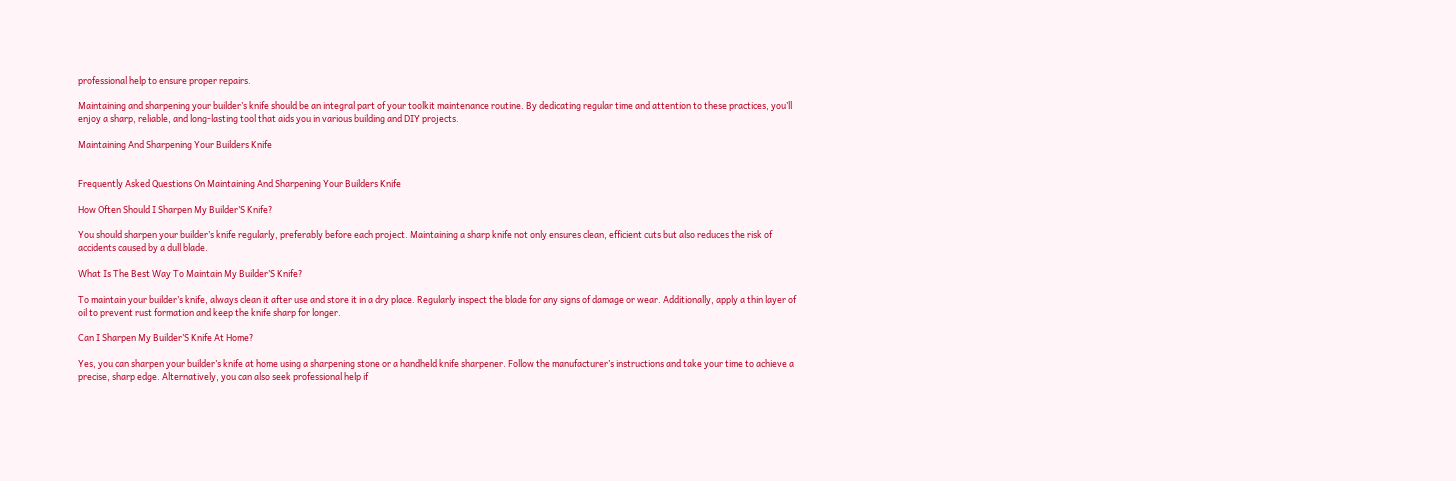professional help to ensure proper repairs.

Maintaining and sharpening your builder’s knife should be an integral part of your toolkit maintenance routine. By dedicating regular time and attention to these practices, you’ll enjoy a sharp, reliable, and long-lasting tool that aids you in various building and DIY projects.

Maintaining And Sharpening Your Builders Knife


Frequently Asked Questions On Maintaining And Sharpening Your Builders Knife

How Often Should I Sharpen My Builder’S Knife?

You should sharpen your builder’s knife regularly, preferably before each project. Maintaining a sharp knife not only ensures clean, efficient cuts but also reduces the risk of accidents caused by a dull blade.

What Is The Best Way To Maintain My Builder’S Knife?

To maintain your builder’s knife, always clean it after use and store it in a dry place. Regularly inspect the blade for any signs of damage or wear. Additionally, apply a thin layer of oil to prevent rust formation and keep the knife sharp for longer.

Can I Sharpen My Builder’S Knife At Home?

Yes, you can sharpen your builder’s knife at home using a sharpening stone or a handheld knife sharpener. Follow the manufacturer’s instructions and take your time to achieve a precise, sharp edge. Alternatively, you can also seek professional help if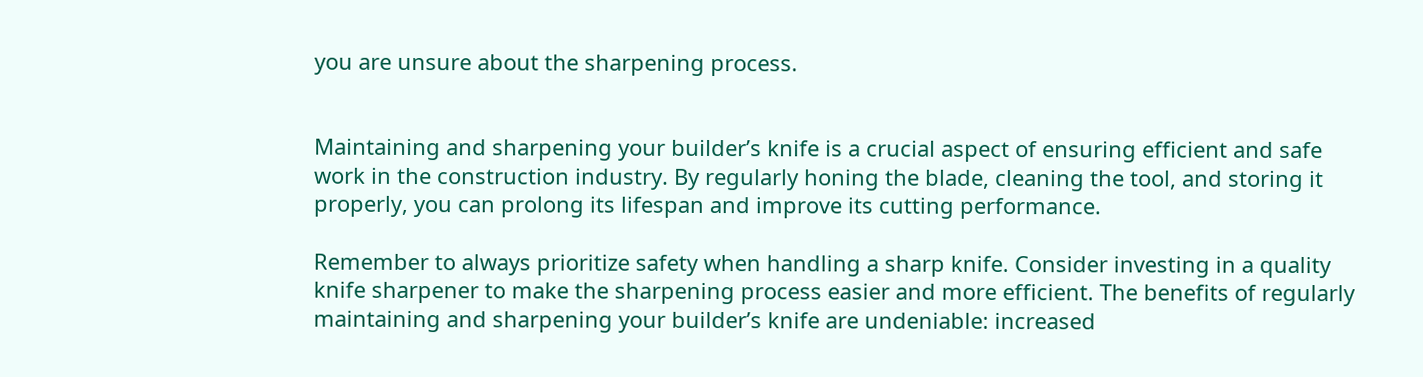you are unsure about the sharpening process.


Maintaining and sharpening your builder’s knife is a crucial aspect of ensuring efficient and safe work in the construction industry. By regularly honing the blade, cleaning the tool, and storing it properly, you can prolong its lifespan and improve its cutting performance.

Remember to always prioritize safety when handling a sharp knife. Consider investing in a quality knife sharpener to make the sharpening process easier and more efficient. The benefits of regularly maintaining and sharpening your builder’s knife are undeniable: increased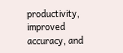productivity, improved accuracy, and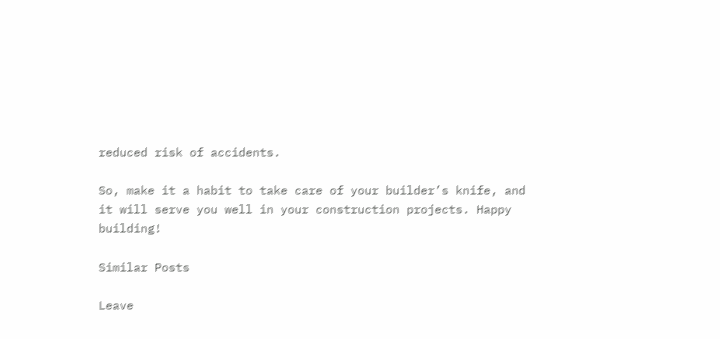reduced risk of accidents.

So, make it a habit to take care of your builder’s knife, and it will serve you well in your construction projects. Happy building!

Similar Posts

Leave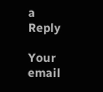a Reply

Your email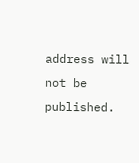address will not be published.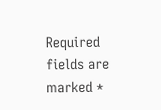Required fields are marked *